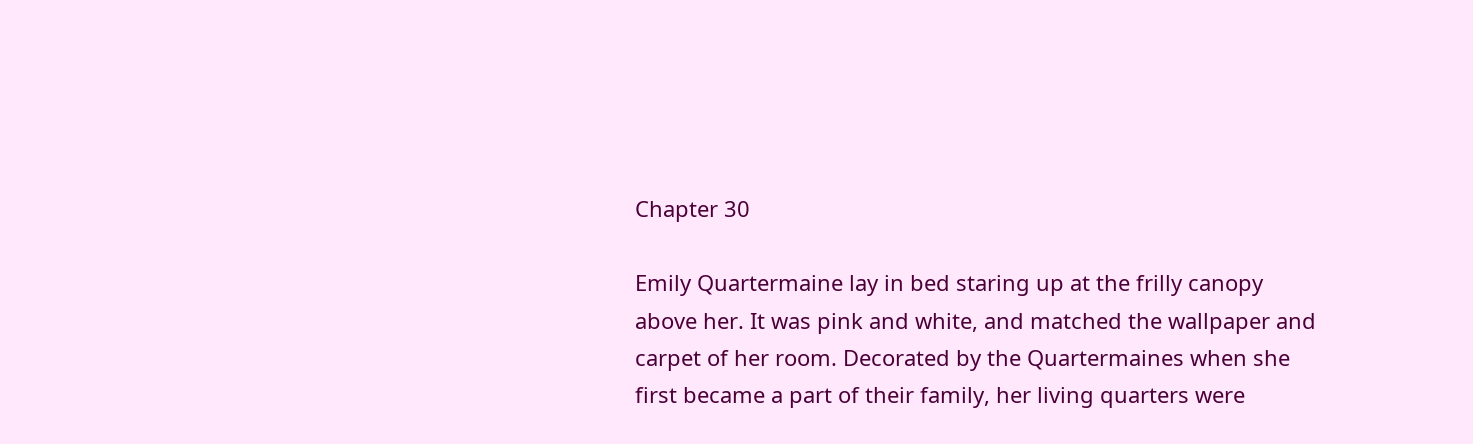Chapter 30

Emily Quartermaine lay in bed staring up at the frilly canopy above her. It was pink and white, and matched the wallpaper and carpet of her room. Decorated by the Quartermaines when she first became a part of their family, her living quarters were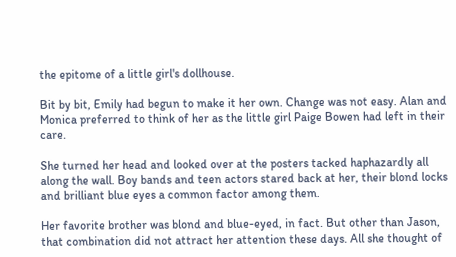the epitome of a little girl's dollhouse.

Bit by bit, Emily had begun to make it her own. Change was not easy. Alan and Monica preferred to think of her as the little girl Paige Bowen had left in their care.

She turned her head and looked over at the posters tacked haphazardly all along the wall. Boy bands and teen actors stared back at her, their blond locks and brilliant blue eyes a common factor among them.

Her favorite brother was blond and blue-eyed, in fact. But other than Jason, that combination did not attract her attention these days. All she thought of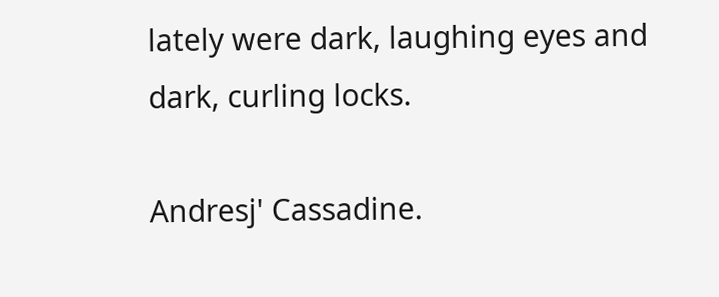lately were dark, laughing eyes and dark, curling locks.

Andresj' Cassadine.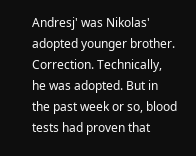Andresj' was Nikolas' adopted younger brother. Correction. Technically, he was adopted. But in the past week or so, blood tests had proven that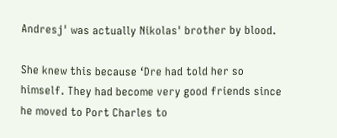Andresj' was actually Nikolas' brother by blood.

She knew this because ‘Dre had told her so himself. They had become very good friends since he moved to Port Charles to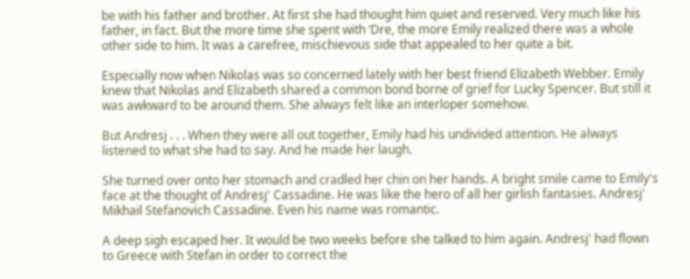be with his father and brother. At first she had thought him quiet and reserved. Very much like his father, in fact. But the more time she spent with ‘Dre, the more Emily realized there was a whole other side to him. It was a carefree, mischievous side that appealed to her quite a bit.

Especially now when Nikolas was so concerned lately with her best friend Elizabeth Webber. Emily knew that Nikolas and Elizabeth shared a common bond borne of grief for Lucky Spencer. But still it was awkward to be around them. She always felt like an interloper somehow.

But Andresj . . . When they were all out together, Emily had his undivided attention. He always listened to what she had to say. And he made her laugh.

She turned over onto her stomach and cradled her chin on her hands. A bright smile came to Emily's face at the thought of Andresj' Cassadine. He was like the hero of all her girlish fantasies. Andresj' Mikhail Stefanovich Cassadine. Even his name was romantic.

A deep sigh escaped her. It would be two weeks before she talked to him again. Andresj' had flown to Greece with Stefan in order to correct the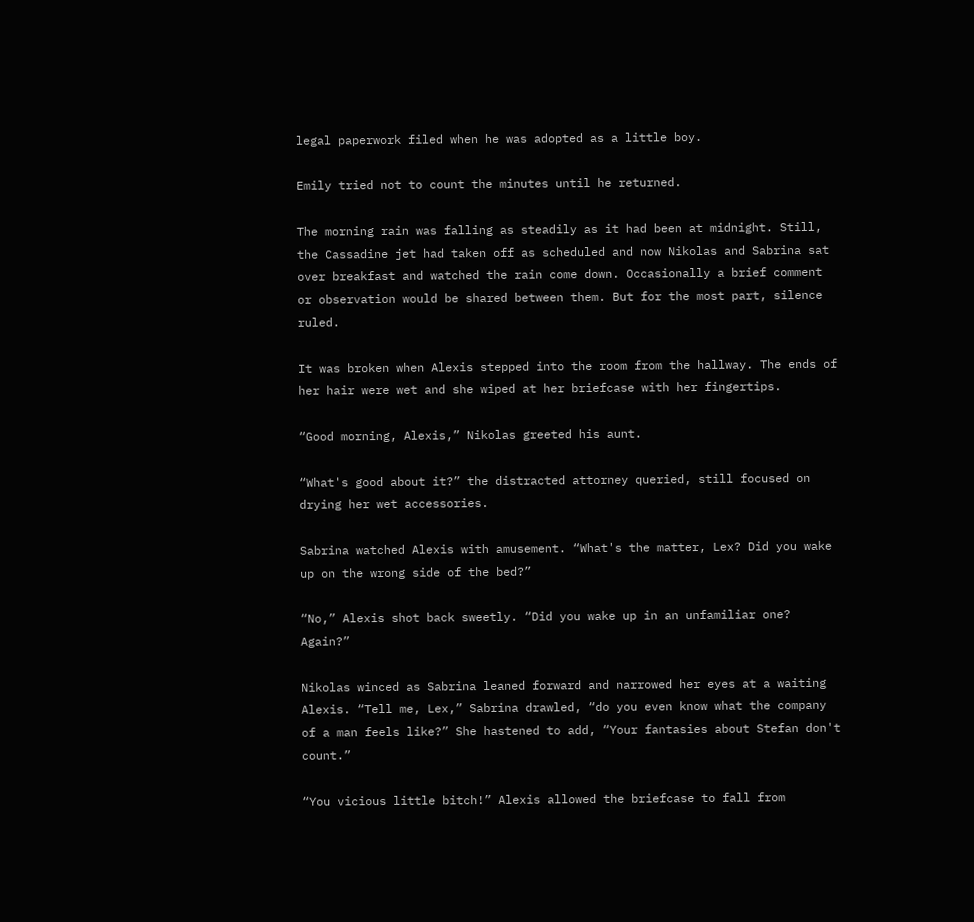legal paperwork filed when he was adopted as a little boy.

Emily tried not to count the minutes until he returned.

The morning rain was falling as steadily as it had been at midnight. Still, the Cassadine jet had taken off as scheduled and now Nikolas and Sabrina sat over breakfast and watched the rain come down. Occasionally a brief comment or observation would be shared between them. But for the most part, silence ruled.

It was broken when Alexis stepped into the room from the hallway. The ends of her hair were wet and she wiped at her briefcase with her fingertips.

“Good morning, Alexis,” Nikolas greeted his aunt.

“What's good about it?” the distracted attorney queried, still focused on drying her wet accessories.

Sabrina watched Alexis with amusement. “What's the matter, Lex? Did you wake up on the wrong side of the bed?”

“No,” Alexis shot back sweetly. “Did you wake up in an unfamiliar one? Again?”

Nikolas winced as Sabrina leaned forward and narrowed her eyes at a waiting Alexis. “Tell me, Lex,” Sabrina drawled, “do you even know what the company of a man feels like?” She hastened to add, “Your fantasies about Stefan don't count.”

“You vicious little bitch!” Alexis allowed the briefcase to fall from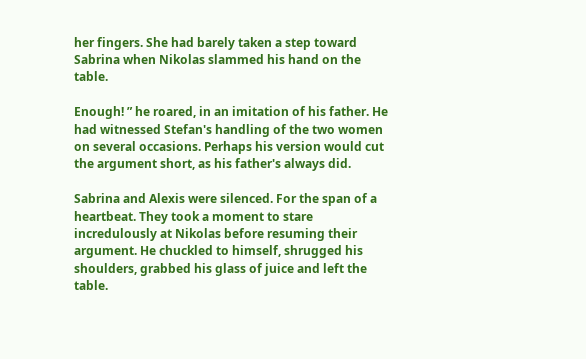her fingers. She had barely taken a step toward Sabrina when Nikolas slammed his hand on the table.

Enough! ” he roared, in an imitation of his father. He had witnessed Stefan's handling of the two women on several occasions. Perhaps his version would cut the argument short, as his father's always did.

Sabrina and Alexis were silenced. For the span of a heartbeat. They took a moment to stare incredulously at Nikolas before resuming their argument. He chuckled to himself, shrugged his shoulders, grabbed his glass of juice and left the table.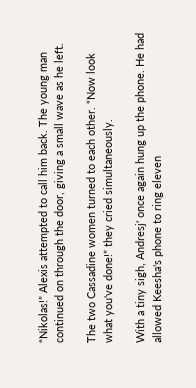“Nikolas!” Alexis attempted to call him back. The young man continued on through the door, giving a small wave as he left.

The two Cassadine women turned to each other. “Now look what you've done!” they cried simultaneously.

With a tiny sigh, Andresj' once again hung up the phone. He had allowed Keesha's phone to ring eleven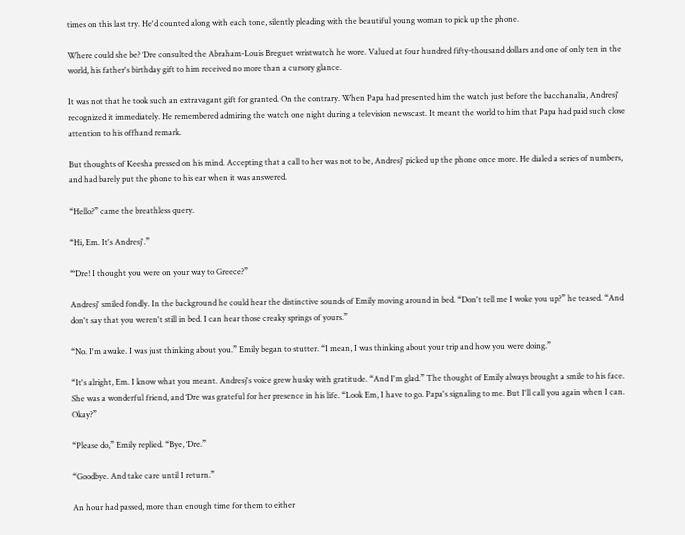times on this last try. He'd counted along with each tone, silently pleading with the beautiful young woman to pick up the phone.

Where could she be? ‘Dre consulted the Abraham-Louis Breguet wristwatch he wore. Valued at four hundred fifty-thousand dollars and one of only ten in the world, his father's birthday gift to him received no more than a cursory glance.

It was not that he took such an extravagant gift for granted. On the contrary. When Papa had presented him the watch just before the bacchanalia, Andresj' recognized it immediately. He remembered admiring the watch one night during a television newscast. It meant the world to him that Papa had paid such close attention to his offhand remark.

But thoughts of Keesha pressed on his mind. Accepting that a call to her was not to be, Andresj' picked up the phone once more. He dialed a series of numbers, and had barely put the phone to his ear when it was answered.

“Hello?” came the breathless query.

“Hi, Em. It's Andresj'.”

“‘Dre! I thought you were on your way to Greece?”

Andresj' smiled fondly. In the background he could hear the distinctive sounds of Emily moving around in bed. “Don't tell me I woke you up?” he teased. “And don't say that you weren't still in bed. I can hear those creaky springs of yours.”

“No. I'm awake. I was just thinking about you.” Emily began to stutter. “I mean, I was thinking about your trip and how you were doing.”

“It's alright, Em. I know what you meant. Andresj's voice grew husky with gratitude. “And I'm glad.” The thought of Emily always brought a smile to his face. She was a wonderful friend, and ‘Dre was grateful for her presence in his life. “Look Em, I have to go. Papa's signaling to me. But I'll call you again when I can. Okay?”

“Please do,” Emily replied. “Bye, ‘Dre.”

“Goodbye. And take care until I return.”

An hour had passed, more than enough time for them to either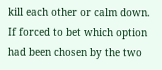kill each other or calm down. If forced to bet which option had been chosen by the two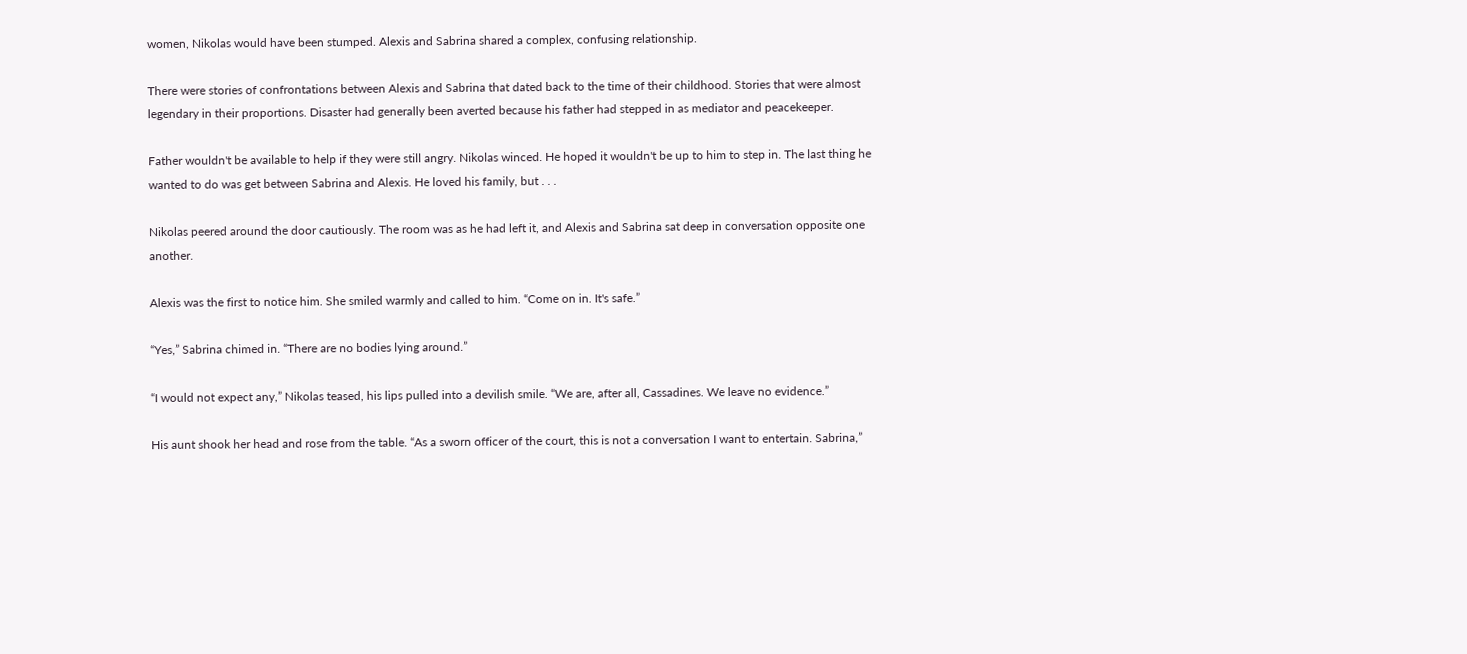women, Nikolas would have been stumped. Alexis and Sabrina shared a complex, confusing relationship.

There were stories of confrontations between Alexis and Sabrina that dated back to the time of their childhood. Stories that were almost legendary in their proportions. Disaster had generally been averted because his father had stepped in as mediator and peacekeeper.

Father wouldn't be available to help if they were still angry. Nikolas winced. He hoped it wouldn't be up to him to step in. The last thing he wanted to do was get between Sabrina and Alexis. He loved his family, but . . .

Nikolas peered around the door cautiously. The room was as he had left it, and Alexis and Sabrina sat deep in conversation opposite one another.

Alexis was the first to notice him. She smiled warmly and called to him. “Come on in. It's safe.”

“Yes,” Sabrina chimed in. “There are no bodies lying around.”

“I would not expect any,” Nikolas teased, his lips pulled into a devilish smile. “We are, after all, Cassadines. We leave no evidence.”

His aunt shook her head and rose from the table. “As a sworn officer of the court, this is not a conversation I want to entertain. Sabrina,”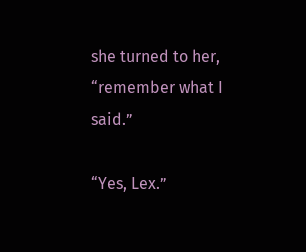she turned to her, “remember what I said.”

“Yes, Lex.”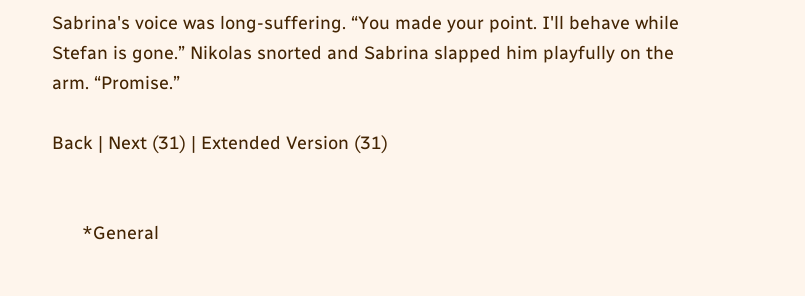Sabrina's voice was long-suffering. “You made your point. I'll behave while Stefan is gone.” Nikolas snorted and Sabrina slapped him playfully on the arm. “Promise.”

Back | Next (31) | Extended Version (31)


      *General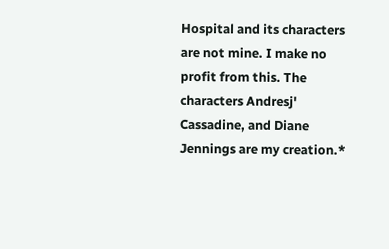Hospital and its characters are not mine. I make no profit from this. The characters Andresj' Cassadine, and Diane Jennings are my creation.*